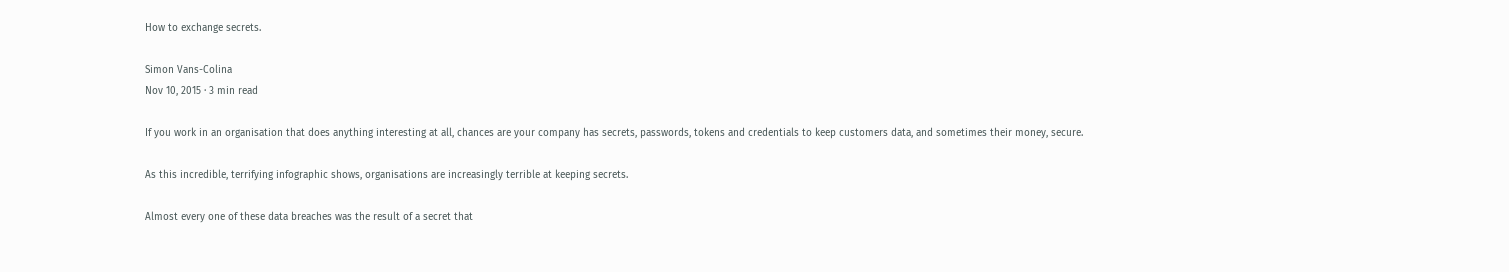How to exchange secrets.

Simon Vans-Colina
Nov 10, 2015 · 3 min read

If you work in an organisation that does anything interesting at all, chances are your company has secrets, passwords, tokens and credentials to keep customers data, and sometimes their money, secure.

As this incredible, terrifying infographic shows, organisations are increasingly terrible at keeping secrets.

Almost every one of these data breaches was the result of a secret that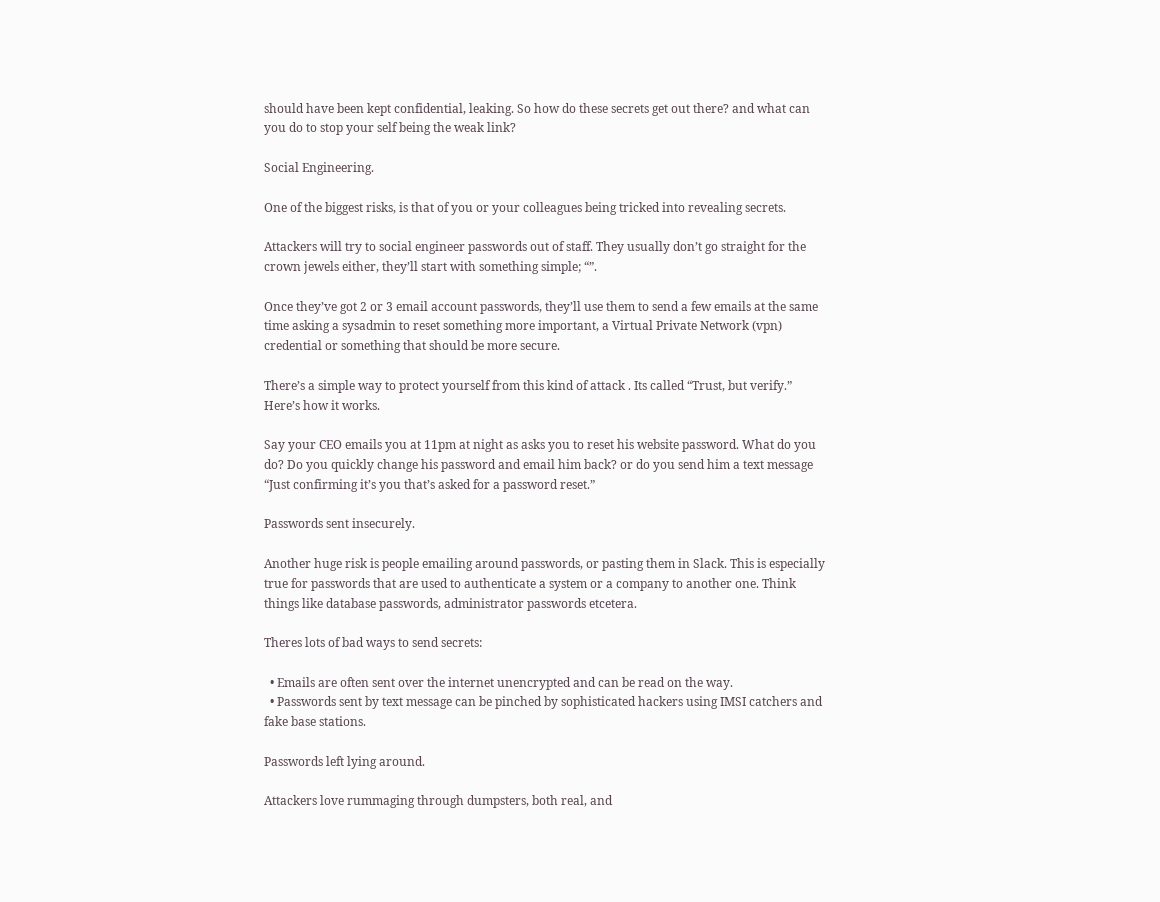should have been kept confidential, leaking. So how do these secrets get out there? and what can you do to stop your self being the weak link?

Social Engineering.

One of the biggest risks, is that of you or your colleagues being tricked into revealing secrets.

Attackers will try to social engineer passwords out of staff. They usually don’t go straight for the crown jewels either, they’ll start with something simple; “”.

Once they’ve got 2 or 3 email account passwords, they’ll use them to send a few emails at the same time asking a sysadmin to reset something more important, a Virtual Private Network (vpn) credential or something that should be more secure.

There’s a simple way to protect yourself from this kind of attack . Its called “Trust, but verify.” Here’s how it works.

Say your CEO emails you at 11pm at night as asks you to reset his website password. What do you do? Do you quickly change his password and email him back? or do you send him a text message “Just confirming it’s you that’s asked for a password reset.”

Passwords sent insecurely.

Another huge risk is people emailing around passwords, or pasting them in Slack. This is especially true for passwords that are used to authenticate a system or a company to another one. Think things like database passwords, administrator passwords etcetera.

Theres lots of bad ways to send secrets:

  • Emails are often sent over the internet unencrypted and can be read on the way.
  • Passwords sent by text message can be pinched by sophisticated hackers using IMSI catchers and fake base stations.

Passwords left lying around.

Attackers love rummaging through dumpsters, both real, and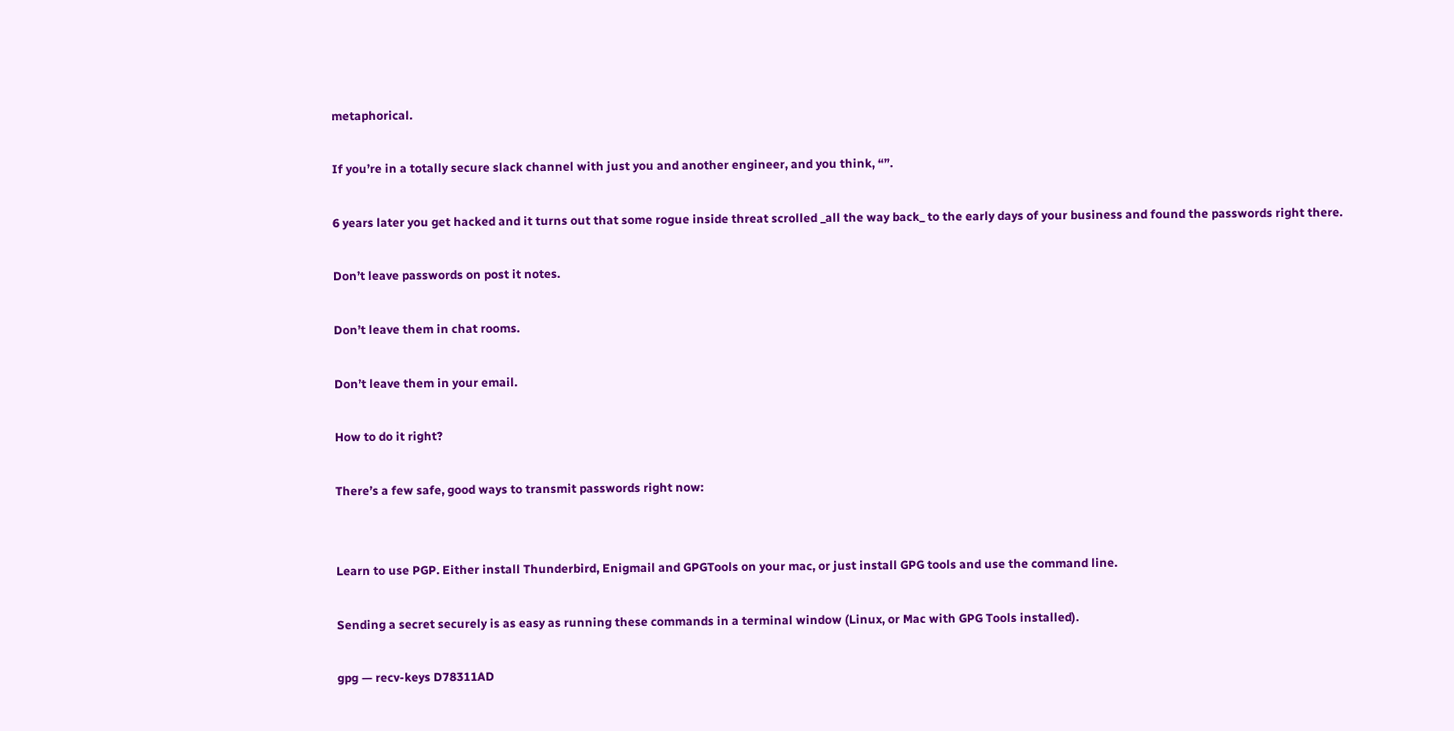metaphorical.

If you’re in a totally secure slack channel with just you and another engineer, and you think, “”.

6 years later you get hacked and it turns out that some rogue inside threat scrolled _all the way back_ to the early days of your business and found the passwords right there.

Don’t leave passwords on post it notes.

Don’t leave them in chat rooms.

Don’t leave them in your email.

How to do it right?

There’s a few safe, good ways to transmit passwords right now:


Learn to use PGP. Either install Thunderbird, Enigmail and GPGTools on your mac, or just install GPG tools and use the command line.

Sending a secret securely is as easy as running these commands in a terminal window (Linux, or Mac with GPG Tools installed).

gpg — recv-keys D78311AD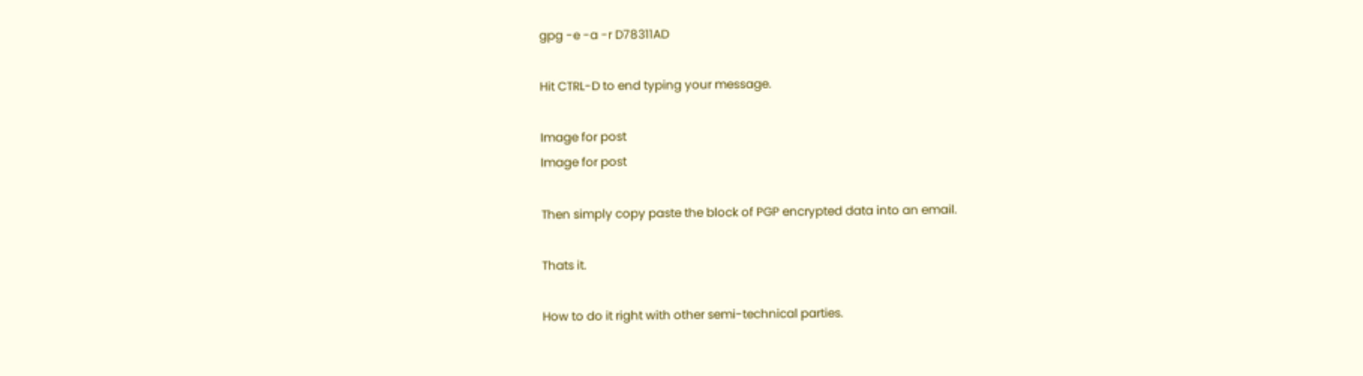gpg -e -a -r D78311AD

Hit CTRL-D to end typing your message.

Image for post
Image for post

Then simply copy paste the block of PGP encrypted data into an email.

Thats it.

How to do it right with other semi-technical parties.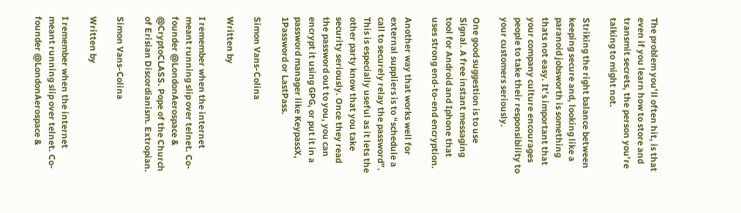The problem you’ll often hit, is that even if you learn how to store and transmit secrets, the person you’re talking to might not.

Striking the right balance between keeping secure and, looking like a paranoid jobsworth is something thats not easy. It’s important that your company culture encourages people to take their responsibility to your customers seriously.

One good suggestion is to use Signal. A free instant messaging tool for Android and Iphone that uses strong end-to-end encryption.

Another way that works well for external suppliers is to “schedule a call to securely relay the password”. This is especially useful as it lets the other party know that you take security seriously. Once they read the password out to you, you can encrypt it using GPG, or put it in a password manager like KeypassX, 1Password or LastPass.

Simon Vans-Colina

Written by

I remember when the internet meant running slip over telnet. Co-founder @LondonAerospace & @CryptoCLASS. Pope of the Church of Erisian Discordianism. Extropian.

Simon Vans-Colina

Written by

I remember when the internet meant running slip over telnet. Co-founder @LondonAerospace &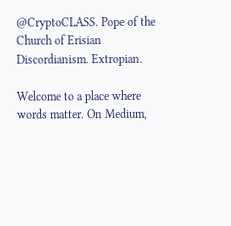@CryptoCLASS. Pope of the Church of Erisian Discordianism. Extropian.

Welcome to a place where words matter. On Medium,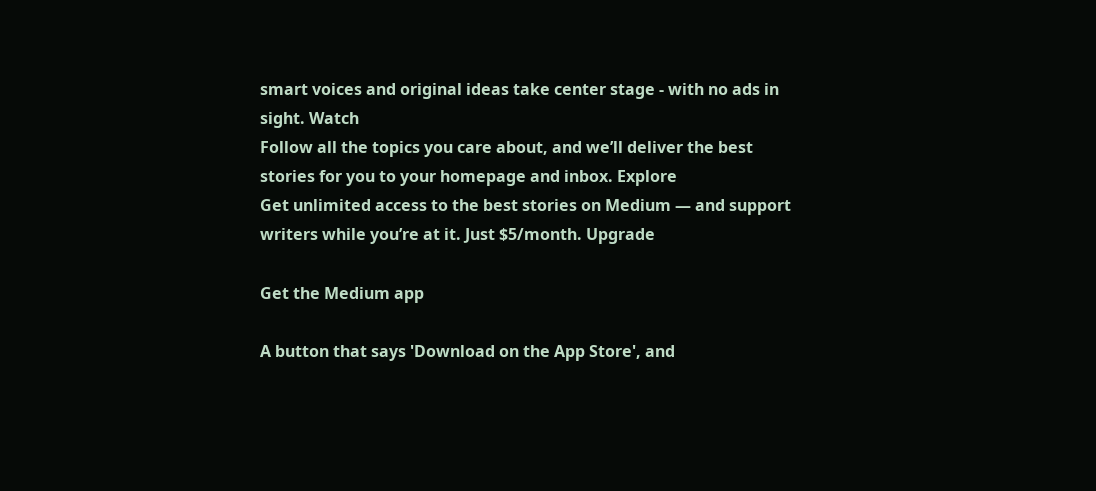smart voices and original ideas take center stage - with no ads in sight. Watch
Follow all the topics you care about, and we’ll deliver the best stories for you to your homepage and inbox. Explore
Get unlimited access to the best stories on Medium — and support writers while you’re at it. Just $5/month. Upgrade

Get the Medium app

A button that says 'Download on the App Store', and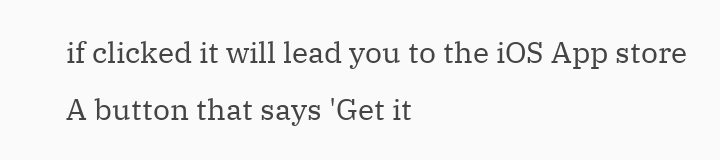if clicked it will lead you to the iOS App store
A button that says 'Get it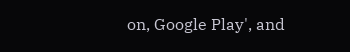on, Google Play', and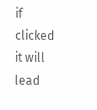if clicked it will lead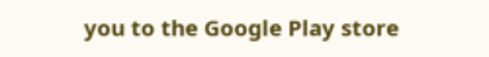you to the Google Play store